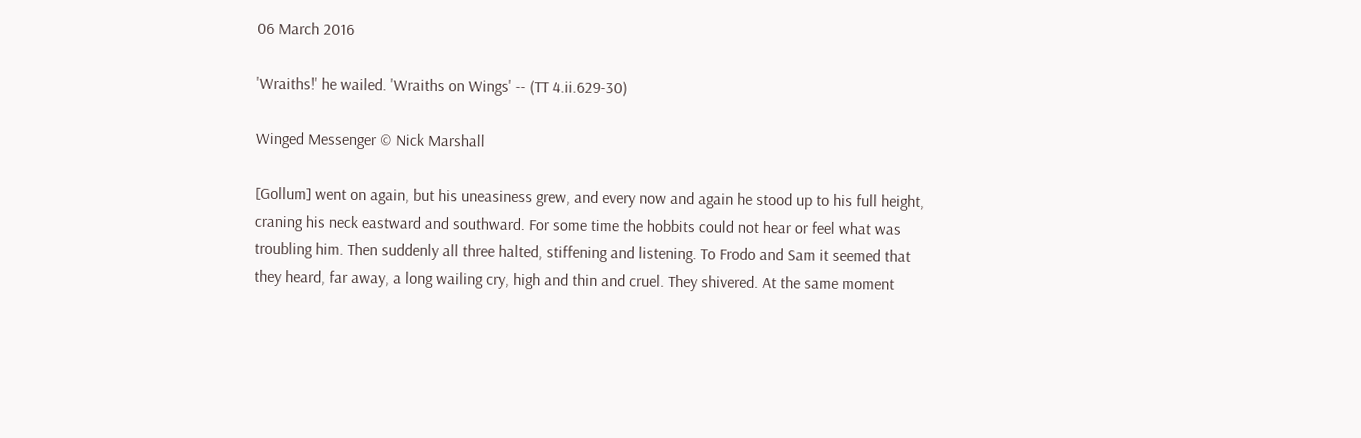06 March 2016

'Wraiths!' he wailed. 'Wraiths on Wings' -- (TT 4.ii.629-30)

Winged Messenger © Nick Marshall

[Gollum] went on again, but his uneasiness grew, and every now and again he stood up to his full height, craning his neck eastward and southward. For some time the hobbits could not hear or feel what was troubling him. Then suddenly all three halted, stiffening and listening. To Frodo and Sam it seemed that they heard, far away, a long wailing cry, high and thin and cruel. They shivered. At the same moment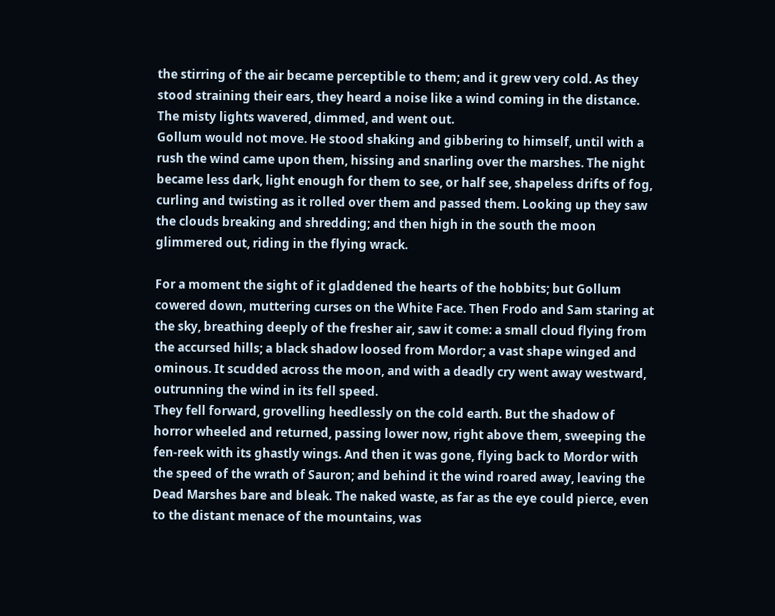the stirring of the air became perceptible to them; and it grew very cold. As they stood straining their ears, they heard a noise like a wind coming in the distance. The misty lights wavered, dimmed, and went out.
Gollum would not move. He stood shaking and gibbering to himself, until with a rush the wind came upon them, hissing and snarling over the marshes. The night became less dark, light enough for them to see, or half see, shapeless drifts of fog, curling and twisting as it rolled over them and passed them. Looking up they saw the clouds breaking and shredding; and then high in the south the moon glimmered out, riding in the flying wrack.

For a moment the sight of it gladdened the hearts of the hobbits; but Gollum cowered down, muttering curses on the White Face. Then Frodo and Sam staring at the sky, breathing deeply of the fresher air, saw it come: a small cloud flying from the accursed hills; a black shadow loosed from Mordor; a vast shape winged and ominous. It scudded across the moon, and with a deadly cry went away westward, outrunning the wind in its fell speed.
They fell forward, grovelling heedlessly on the cold earth. But the shadow of horror wheeled and returned, passing lower now, right above them, sweeping the fen-reek with its ghastly wings. And then it was gone, flying back to Mordor with the speed of the wrath of Sauron; and behind it the wind roared away, leaving the Dead Marshes bare and bleak. The naked waste, as far as the eye could pierce, even to the distant menace of the mountains, was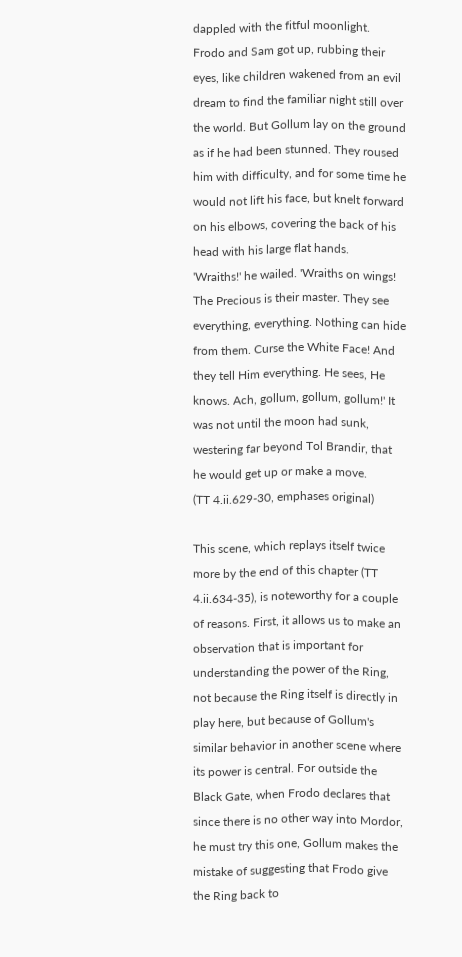dappled with the fitful moonlight.
Frodo and Sam got up, rubbing their eyes, like children wakened from an evil dream to find the familiar night still over the world. But Gollum lay on the ground as if he had been stunned. They roused him with difficulty, and for some time he would not lift his face, but knelt forward on his elbows, covering the back of his head with his large flat hands.
'Wraiths!' he wailed. 'Wraiths on wings! The Precious is their master. They see everything, everything. Nothing can hide from them. Curse the White Face! And they tell Him everything. He sees, He knows. Ach, gollum, gollum, gollum!' It was not until the moon had sunk, westering far beyond Tol Brandir, that he would get up or make a move.
(TT 4.ii.629-30, emphases original)

This scene, which replays itself twice more by the end of this chapter (TT 4.ii.634-35), is noteworthy for a couple of reasons. First, it allows us to make an observation that is important for understanding the power of the Ring, not because the Ring itself is directly in play here, but because of Gollum's similar behavior in another scene where its power is central. For outside the Black Gate, when Frodo declares that since there is no other way into Mordor, he must try this one, Gollum makes the mistake of suggesting that Frodo give the Ring back to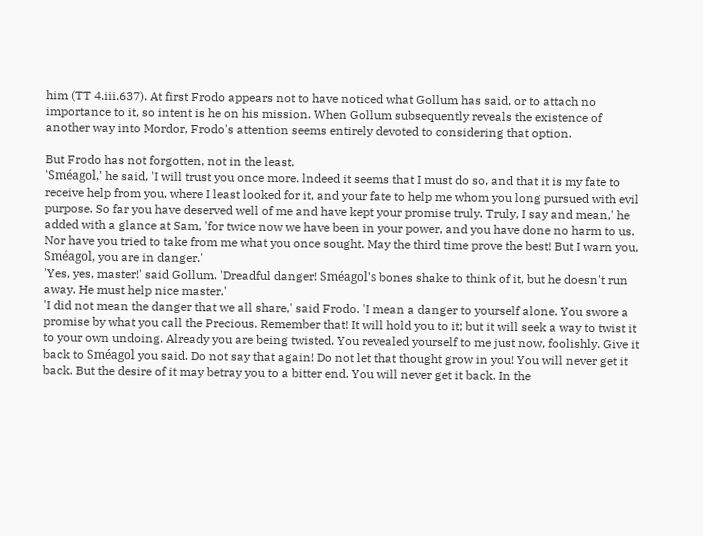him (TT 4.iii.637). At first Frodo appears not to have noticed what Gollum has said, or to attach no importance to it, so intent is he on his mission. When Gollum subsequently reveals the existence of another way into Mordor, Frodo's attention seems entirely devoted to considering that option.

But Frodo has not forgotten, not in the least.
'Sméagol,' he said, 'I will trust you once more. lndeed it seems that I must do so, and that it is my fate to receive help from you, where I least looked for it, and your fate to help me whom you long pursued with evil purpose. So far you have deserved well of me and have kept your promise truly. Truly, I say and mean,' he added with a glance at Sam, 'for twice now we have been in your power, and you have done no harm to us. Nor have you tried to take from me what you once sought. May the third time prove the best! But I warn you, Sméagol, you are in danger.'
'Yes, yes, master!' said Gollum. 'Dreadful danger! Sméagol's bones shake to think of it, but he doesn't run away. He must help nice master.'
'I did not mean the danger that we all share,' said Frodo. 'I mean a danger to yourself alone. You swore a promise by what you call the Precious. Remember that! It will hold you to it; but it will seek a way to twist it to your own undoing. Already you are being twisted. You revealed yourself to me just now, foolishly. Give it back to Sméagol you said. Do not say that again! Do not let that thought grow in you! You will never get it back. But the desire of it may betray you to a bitter end. You will never get it back. In the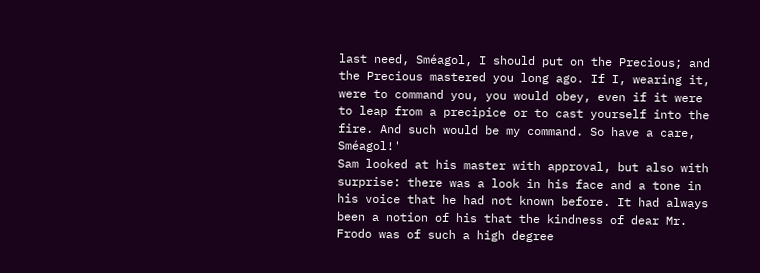last need, Sméagol, I should put on the Precious; and the Precious mastered you long ago. If I, wearing it, were to command you, you would obey, even if it were to leap from a precipice or to cast yourself into the fire. And such would be my command. So have a care, Sméagol!'
Sam looked at his master with approval, but also with surprise: there was a look in his face and a tone in his voice that he had not known before. It had always been a notion of his that the kindness of dear Mr. Frodo was of such a high degree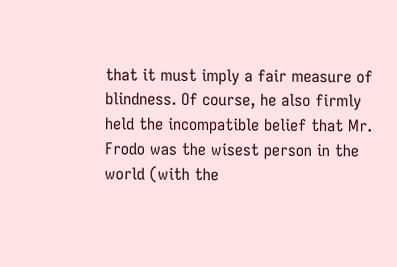that it must imply a fair measure of blindness. Of course, he also firmly held the incompatible belief that Mr. Frodo was the wisest person in the world (with the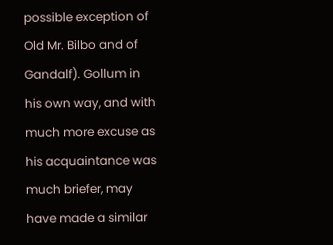possible exception of Old Mr. Bilbo and of Gandalf). Gollum in his own way, and with much more excuse as his acquaintance was much briefer, may have made a similar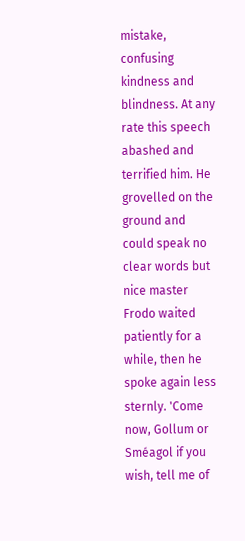mistake, confusing kindness and blindness. At any rate this speech abashed and terrified him. He grovelled on the ground and could speak no clear words but nice master
Frodo waited patiently for a while, then he spoke again less sternly. 'Come now, Gollum or Sméagol if you wish, tell me of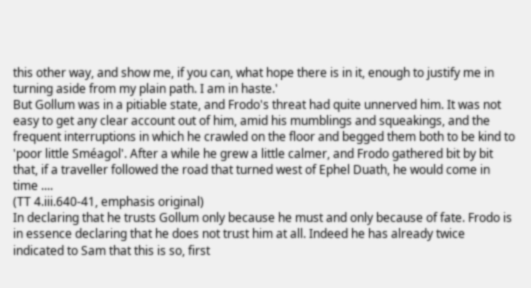this other way, and show me, if you can, what hope there is in it, enough to justify me in turning aside from my plain path. I am in haste.'
But Gollum was in a pitiable state, and Frodo's threat had quite unnerved him. It was not easy to get any clear account out of him, amid his mumblings and squeakings, and the frequent interruptions in which he crawled on the floor and begged them both to be kind to 'poor little Sméagol'. After a while he grew a little calmer, and Frodo gathered bit by bit that, if a traveller followed the road that turned west of Ephel Duath, he would come in time ....
(TT 4.iii.640-41, emphasis original)
In declaring that he trusts Gollum only because he must and only because of fate. Frodo is in essence declaring that he does not trust him at all. Indeed he has already twice indicated to Sam that this is so, first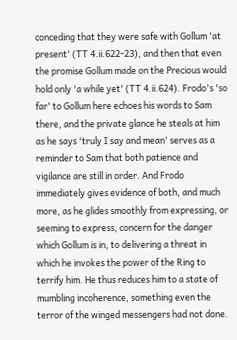conceding that they were safe with Gollum 'at present' (TT 4.ii.622-23), and then that even the promise Gollum made on the Precious would hold only 'a while yet' (TT 4.ii.624). Frodo's 'so far' to Gollum here echoes his words to Sam there, and the private glance he steals at him as he says 'truly I say and mean' serves as a reminder to Sam that both patience and vigilance are still in order. And Frodo immediately gives evidence of both, and much more, as he glides smoothly from expressing, or seeming to express, concern for the danger which Gollum is in, to delivering a threat in which he invokes the power of the Ring to terrify him. He thus reduces him to a state of mumbling incoherence, something even the terror of the winged messengers had not done.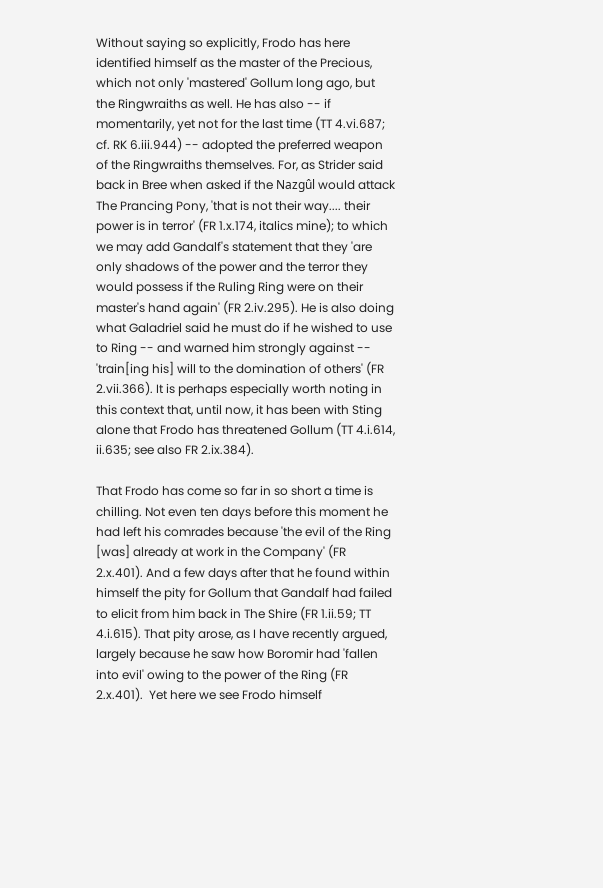Without saying so explicitly, Frodo has here identified himself as the master of the Precious, which not only 'mastered' Gollum long ago, but the Ringwraiths as well. He has also -- if momentarily, yet not for the last time (TT 4.vi.687; cf. RK 6.iii.944) -- adopted the preferred weapon of the Ringwraiths themselves. For, as Strider said back in Bree when asked if the Nazgûl would attack The Prancing Pony, 'that is not their way.... their power is in terror' (FR 1.x.174, italics mine); to which we may add Gandalf's statement that they 'are only shadows of the power and the terror they would possess if the Ruling Ring were on their master's hand again' (FR 2.iv.295). He is also doing what Galadriel said he must do if he wished to use to Ring -- and warned him strongly against -- 'train[ing his] will to the domination of others' (FR 2.vii.366). It is perhaps especially worth noting in this context that, until now, it has been with Sting alone that Frodo has threatened Gollum (TT 4.i.614, ii.635; see also FR 2.ix.384).

That Frodo has come so far in so short a time is chilling. Not even ten days before this moment he had left his comrades because 'the evil of the Ring [was] already at work in the Company' (FR 2.x.401). And a few days after that he found within himself the pity for Gollum that Gandalf had failed to elicit from him back in The Shire (FR 1.ii.59; TT 4.i.615). That pity arose, as I have recently argued, largely because he saw how Boromir had 'fallen into evil' owing to the power of the Ring (FR 2.x.401).  Yet here we see Frodo himself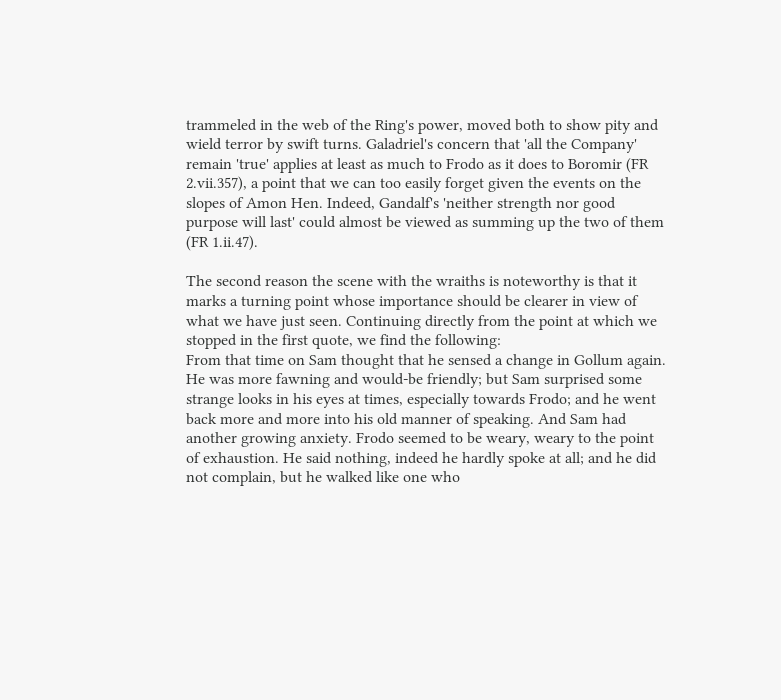trammeled in the web of the Ring's power, moved both to show pity and wield terror by swift turns. Galadriel's concern that 'all the Company' remain 'true' applies at least as much to Frodo as it does to Boromir (FR 2.vii.357), a point that we can too easily forget given the events on the slopes of Amon Hen. Indeed, Gandalf's 'neither strength nor good purpose will last' could almost be viewed as summing up the two of them (FR 1.ii.47).

The second reason the scene with the wraiths is noteworthy is that it marks a turning point whose importance should be clearer in view of what we have just seen. Continuing directly from the point at which we stopped in the first quote, we find the following:
From that time on Sam thought that he sensed a change in Gollum again. He was more fawning and would-be friendly; but Sam surprised some strange looks in his eyes at times, especially towards Frodo; and he went back more and more into his old manner of speaking. And Sam had another growing anxiety. Frodo seemed to be weary, weary to the point of exhaustion. He said nothing, indeed he hardly spoke at all; and he did not complain, but he walked like one who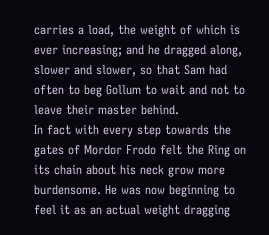carries a load, the weight of which is ever increasing; and he dragged along, slower and slower, so that Sam had often to beg Gollum to wait and not to leave their master behind.
In fact with every step towards the gates of Mordor Frodo felt the Ring on its chain about his neck grow more burdensome. He was now beginning to feel it as an actual weight dragging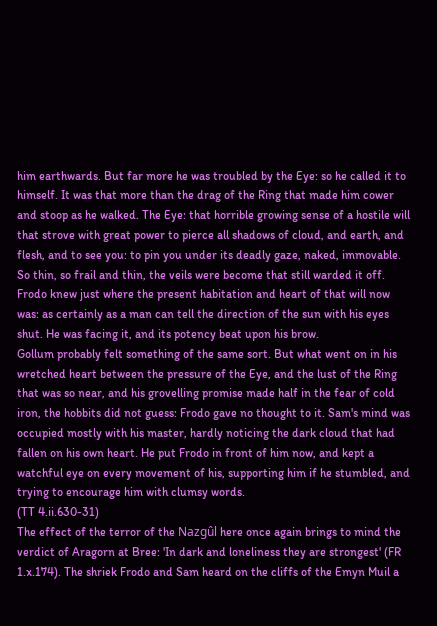him earthwards. But far more he was troubled by the Eye: so he called it to himself. It was that more than the drag of the Ring that made him cower and stoop as he walked. The Eye: that horrible growing sense of a hostile will that strove with great power to pierce all shadows of cloud, and earth, and flesh, and to see you: to pin you under its deadly gaze, naked, immovable. So thin, so frail and thin, the veils were become that still warded it off. Frodo knew just where the present habitation and heart of that will now was: as certainly as a man can tell the direction of the sun with his eyes shut. He was facing it, and its potency beat upon his brow.
Gollum probably felt something of the same sort. But what went on in his wretched heart between the pressure of the Eye, and the lust of the Ring that was so near, and his grovelling promise made half in the fear of cold iron, the hobbits did not guess: Frodo gave no thought to it. Sam's mind was occupied mostly with his master, hardly noticing the dark cloud that had fallen on his own heart. He put Frodo in front of him now, and kept a watchful eye on every movement of his, supporting him if he stumbled, and trying to encourage him with clumsy words.
(TT 4.ii.630-31)
The effect of the terror of the Nazgûl here once again brings to mind the verdict of Aragorn at Bree: 'In dark and loneliness they are strongest' (FR 1.x.174). The shriek Frodo and Sam heard on the cliffs of the Emyn Muil a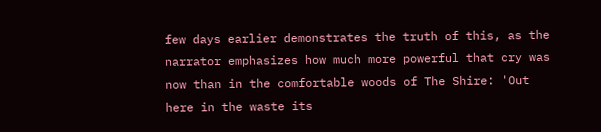few days earlier demonstrates the truth of this, as the narrator emphasizes how much more powerful that cry was now than in the comfortable woods of The Shire: 'Out here in the waste its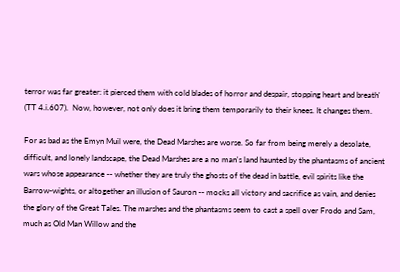terror was far greater: it pierced them with cold blades of horror and despair, stopping heart and breath' (TT 4.i.607).  Now, however, not only does it bring them temporarily to their knees. It changes them.

For as bad as the Emyn Muil were, the Dead Marshes are worse. So far from being merely a desolate, difficult, and lonely landscape, the Dead Marshes are a no man's land haunted by the phantasms of ancient wars whose appearance -- whether they are truly the ghosts of the dead in battle, evil spirits like the Barrow-wights, or altogether an illusion of Sauron -- mocks all victory and sacrifice as vain, and denies the glory of the Great Tales. The marshes and the phantasms seem to cast a spell over Frodo and Sam, much as Old Man Willow and the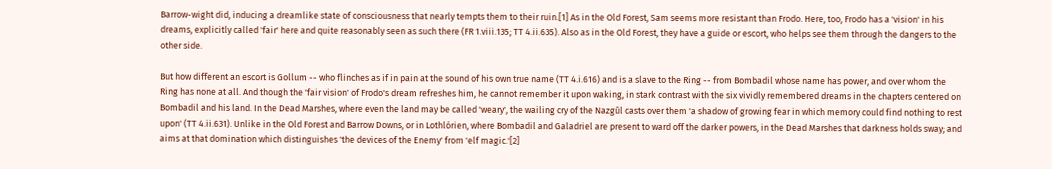Barrow-wight did, inducing a dreamlike state of consciousness that nearly tempts them to their ruin.[1] As in the Old Forest, Sam seems more resistant than Frodo. Here, too, Frodo has a 'vision' in his dreams, explicitly called 'fair' here and quite reasonably seen as such there (FR 1.viii.135; TT 4.ii.635). Also as in the Old Forest, they have a guide or escort, who helps see them through the dangers to the other side.

But how different an escort is Gollum -- who flinches as if in pain at the sound of his own true name (TT 4.i.616) and is a slave to the Ring -- from Bombadil whose name has power, and over whom the Ring has none at all. And though the 'fair vision' of Frodo's dream refreshes him, he cannot remember it upon waking, in stark contrast with the six vividly remembered dreams in the chapters centered on Bombadil and his land. In the Dead Marshes, where even the land may be called 'weary', the wailing cry of the Nazgûl casts over them 'a shadow of growing fear in which memory could find nothing to rest upon' (TT 4.ii.631). Unlike in the Old Forest and Barrow Downs, or in Lothlórien, where Bombadil and Galadriel are present to ward off the darker powers, in the Dead Marshes that darkness holds sway; and aims at that domination which distinguishes 'the devices of the Enemy' from 'elf magic.'[2]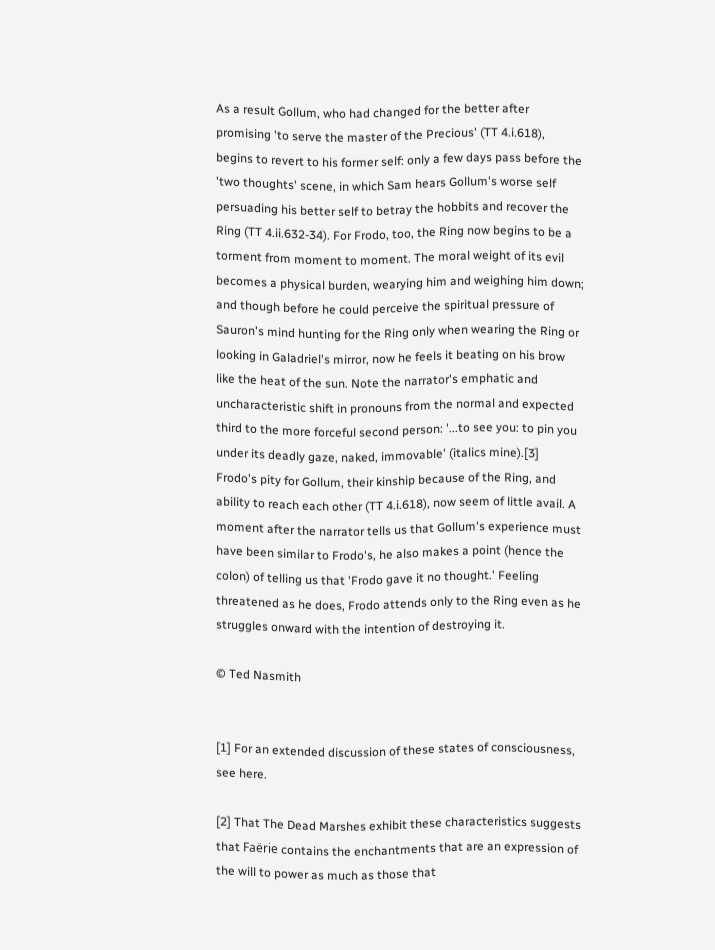As a result Gollum, who had changed for the better after promising 'to serve the master of the Precious' (TT 4.i.618), begins to revert to his former self: only a few days pass before the 'two thoughts' scene, in which Sam hears Gollum's worse self persuading his better self to betray the hobbits and recover the Ring (TT 4.ii.632-34). For Frodo, too, the Ring now begins to be a torment from moment to moment. The moral weight of its evil becomes a physical burden, wearying him and weighing him down; and though before he could perceive the spiritual pressure of Sauron's mind hunting for the Ring only when wearing the Ring or looking in Galadriel's mirror, now he feels it beating on his brow like the heat of the sun. Note the narrator's emphatic and uncharacteristic shift in pronouns from the normal and expected third to the more forceful second person: '...to see you: to pin you under its deadly gaze, naked, immovable' (italics mine).[3]  Frodo's pity for Gollum, their kinship because of the Ring, and ability to reach each other (TT 4.i.618), now seem of little avail. A moment after the narrator tells us that Gollum's experience must have been similar to Frodo's, he also makes a point (hence the colon) of telling us that 'Frodo gave it no thought.' Feeling threatened as he does, Frodo attends only to the Ring even as he struggles onward with the intention of destroying it.

© Ted Nasmith


[1] For an extended discussion of these states of consciousness, see here.

[2] That The Dead Marshes exhibit these characteristics suggests that Faërie contains the enchantments that are an expression of the will to power as much as those that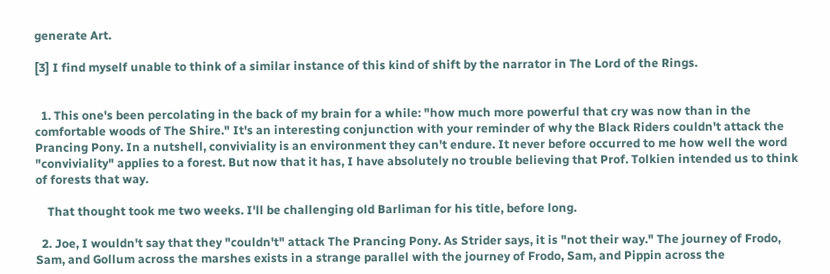generate Art.

[3] I find myself unable to think of a similar instance of this kind of shift by the narrator in The Lord of the Rings.


  1. This one's been percolating in the back of my brain for a while: "how much more powerful that cry was now than in the comfortable woods of The Shire." It's an interesting conjunction with your reminder of why the Black Riders couldn't attack the Prancing Pony. In a nutshell, conviviality is an environment they can't endure. It never before occurred to me how well the word "conviviality" applies to a forest. But now that it has, I have absolutely no trouble believing that Prof. Tolkien intended us to think of forests that way.

    That thought took me two weeks. I'll be challenging old Barliman for his title, before long.

  2. Joe, I wouldn't say that they "couldn't" attack The Prancing Pony. As Strider says, it is "not their way." The journey of Frodo, Sam, and Gollum across the marshes exists in a strange parallel with the journey of Frodo, Sam, and Pippin across the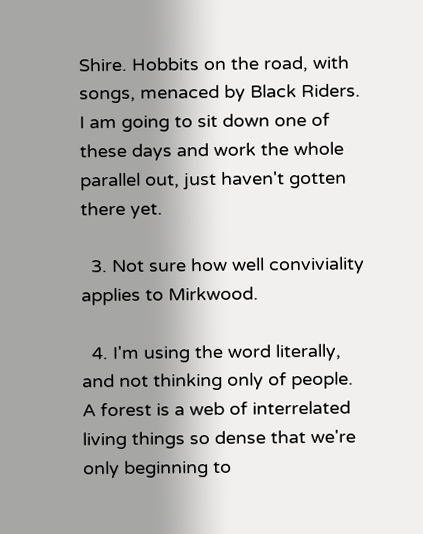Shire. Hobbits on the road, with songs, menaced by Black Riders. I am going to sit down one of these days and work the whole parallel out, just haven't gotten there yet.

  3. Not sure how well conviviality applies to Mirkwood.

  4. I'm using the word literally, and not thinking only of people. A forest is a web of interrelated living things so dense that we're only beginning to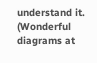understand it. (Wonderful diagrams at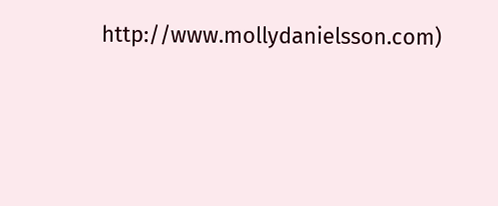http://www.mollydanielsson.com)